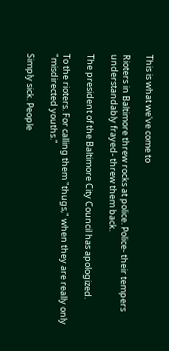This is what we've come to

Rioters in Baltimore threw rocks at police. Police- their tempers understandably frayed- threw them back.

The president of the Baltimore City Council has apologized.

To the rioters. For calling them "thugs," when they are really only "misdirected youths."

Simply sick. People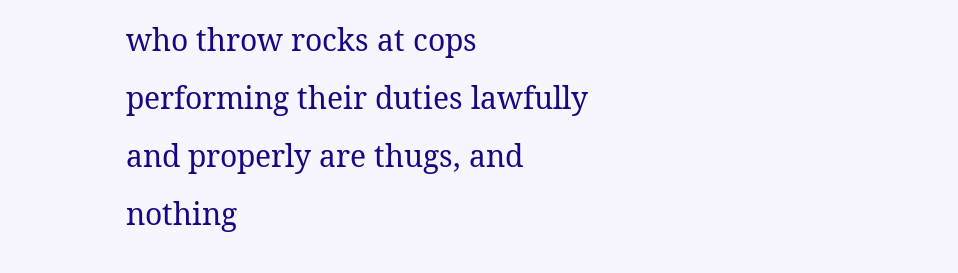who throw rocks at cops performing their duties lawfully and properly are thugs, and nothing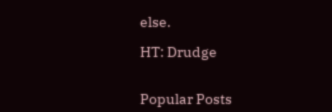else.

HT: Drudge


Popular Posts